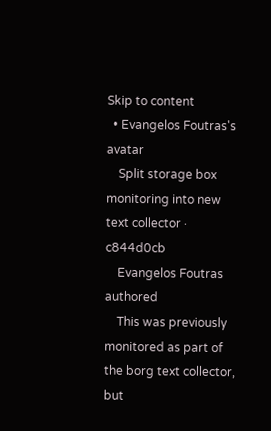Skip to content
  • Evangelos Foutras's avatar
    Split storage box monitoring into new text collector · c844d0cb
    Evangelos Foutras authored
    This was previously monitored as part of the borg text collector, but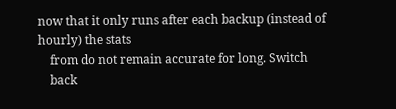now that it only runs after each backup (instead of hourly) the stats
    from do not remain accurate for long. Switch
    back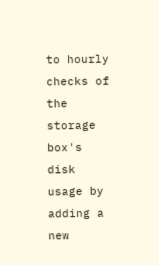to hourly checks of the storage box's disk usage by adding a new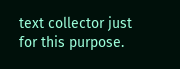text collector just for this purpose.